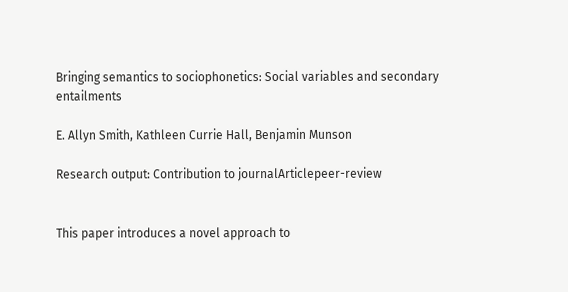Bringing semantics to sociophonetics: Social variables and secondary entailments

E. Allyn Smith, Kathleen Currie Hall, Benjamin Munson

Research output: Contribution to journalArticlepeer-review


This paper introduces a novel approach to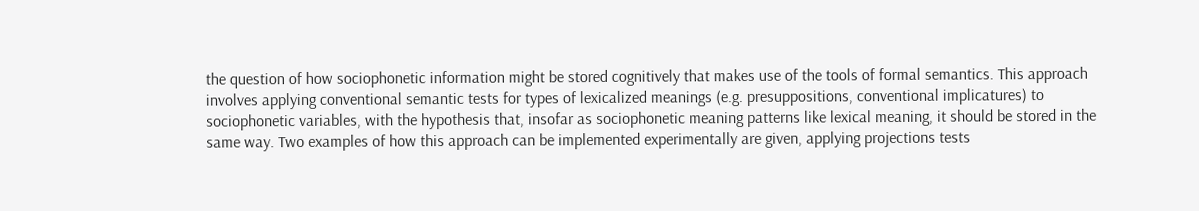the question of how sociophonetic information might be stored cognitively that makes use of the tools of formal semantics. This approach involves applying conventional semantic tests for types of lexicalized meanings (e.g. presuppositions, conventional implicatures) to sociophonetic variables, with the hypothesis that, insofar as sociophonetic meaning patterns like lexical meaning, it should be stored in the same way. Two examples of how this approach can be implemented experimentally are given, applying projections tests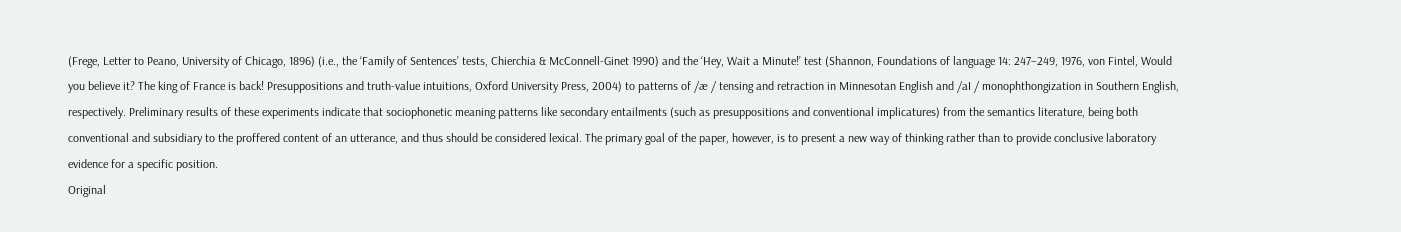(Frege, Letter to Peano, University of Chicago, 1896) (i.e., the ‘Family of Sentences’ tests, Chierchia & McConnell-Ginet 1990) and the ‘Hey, Wait a Minute!’ test (Shannon, Foundations of language 14: 247–249, 1976, von Fintel, Would you believe it? The king of France is back! Presuppositions and truth-value intuitions, Oxford University Press, 2004) to patterns of /æ / tensing and retraction in Minnesotan English and /aI / monophthongization in Southern English, respectively. Preliminary results of these experiments indicate that sociophonetic meaning patterns like secondary entailments (such as presuppositions and conventional implicatures) from the semantics literature, being both conventional and subsidiary to the proffered content of an utterance, and thus should be considered lexical. The primary goal of the paper, however, is to present a new way of thinking rather than to provide conclusive laboratory evidence for a specific position.
Original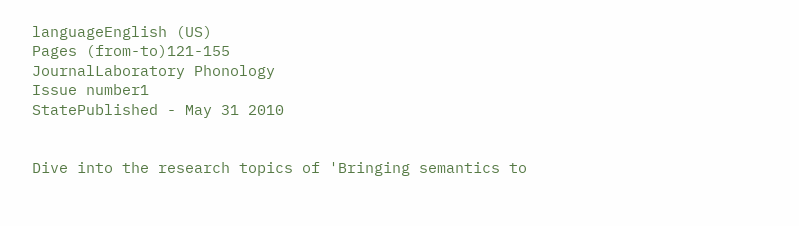languageEnglish (US)
Pages (from-to)121-155
JournalLaboratory Phonology
Issue number1
StatePublished - May 31 2010


Dive into the research topics of 'Bringing semantics to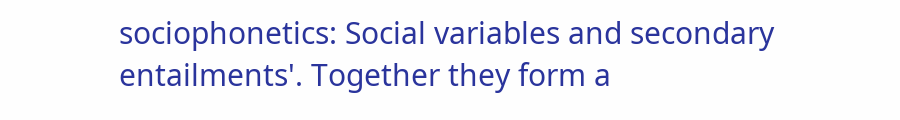sociophonetics: Social variables and secondary entailments'. Together they form a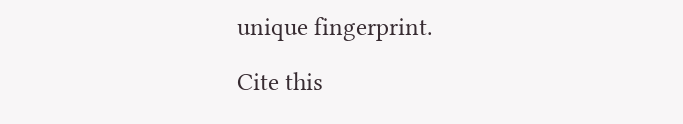unique fingerprint.

Cite this